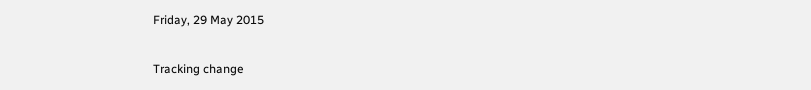Friday, 29 May 2015

Tracking change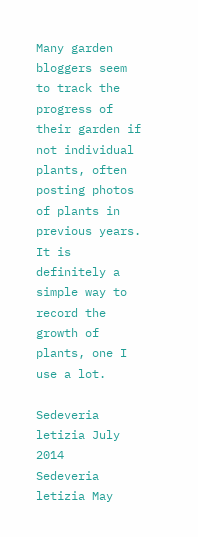Many garden bloggers seem to track the progress of their garden if not individual plants, often posting photos of plants in previous years.  It is definitely a simple way to record the growth of plants, one I use a lot.

Sedeveria letizia July 2014
Sedeveria letizia May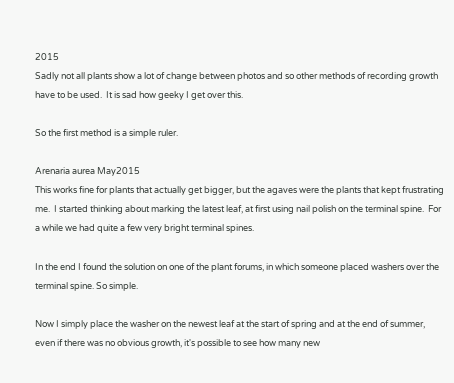2015
Sadly not all plants show a lot of change between photos and so other methods of recording growth have to be used.  It is sad how geeky I get over this.

So the first method is a simple ruler.

Arenaria aurea May2015
This works fine for plants that actually get bigger, but the agaves were the plants that kept frustrating me.  I started thinking about marking the latest leaf, at first using nail polish on the terminal spine.  For a while we had quite a few very bright terminal spines.

In the end I found the solution on one of the plant forums, in which someone placed washers over the terminal spine. So simple.

Now I simply place the washer on the newest leaf at the start of spring and at the end of summer, even if there was no obvious growth, it's possible to see how many new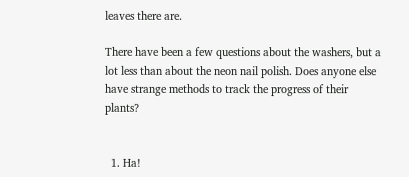leaves there are.

There have been a few questions about the washers, but a lot less than about the neon nail polish. Does anyone else have strange methods to track the progress of their plants?


  1. Ha!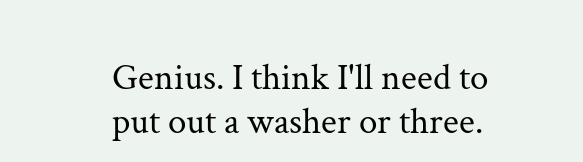Genius. I think I'll need to put out a washer or three.